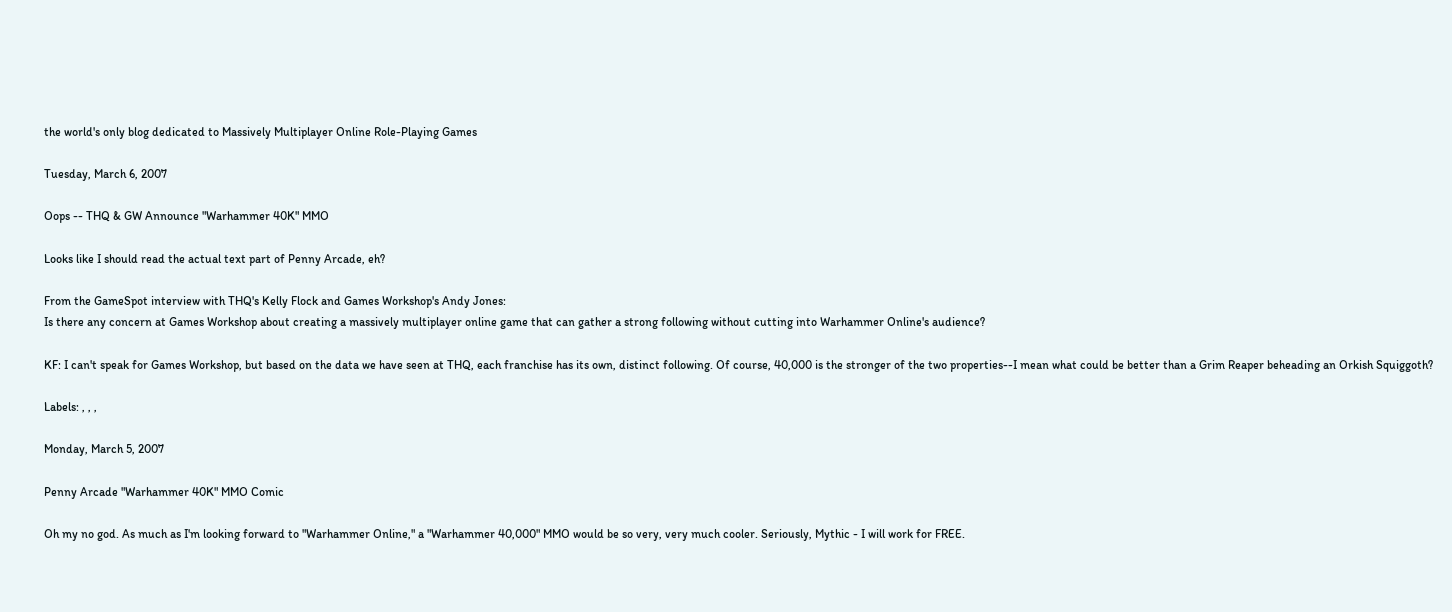the world's only blog dedicated to Massively Multiplayer Online Role-Playing Games

Tuesday, March 6, 2007

Oops -- THQ & GW Announce "Warhammer 40K" MMO

Looks like I should read the actual text part of Penny Arcade, eh?

From the GameSpot interview with THQ's Kelly Flock and Games Workshop's Andy Jones:
Is there any concern at Games Workshop about creating a massively multiplayer online game that can gather a strong following without cutting into Warhammer Online's audience?

KF: I can't speak for Games Workshop, but based on the data we have seen at THQ, each franchise has its own, distinct following. Of course, 40,000 is the stronger of the two properties--I mean what could be better than a Grim Reaper beheading an Orkish Squiggoth?

Labels: , , ,

Monday, March 5, 2007

Penny Arcade "Warhammer 40K" MMO Comic

Oh my no god. As much as I'm looking forward to "Warhammer Online," a "Warhammer 40,000" MMO would be so very, very much cooler. Seriously, Mythic - I will work for FREE.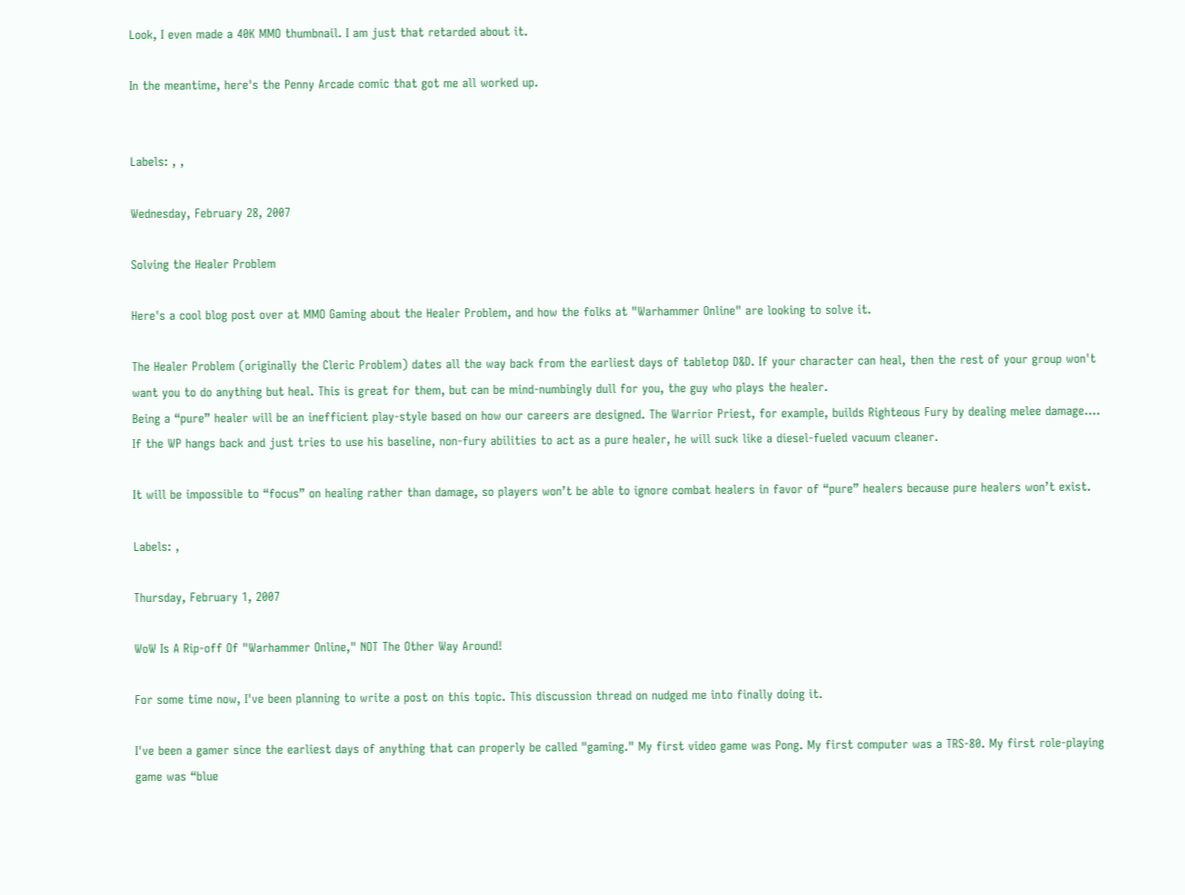Look, I even made a 40K MMO thumbnail. I am just that retarded about it.

In the meantime, here's the Penny Arcade comic that got me all worked up.


Labels: , ,

Wednesday, February 28, 2007

Solving the Healer Problem

Here's a cool blog post over at MMO Gaming about the Healer Problem, and how the folks at "Warhammer Online" are looking to solve it.

The Healer Problem (originally the Cleric Problem) dates all the way back from the earliest days of tabletop D&D. If your character can heal, then the rest of your group won't want you to do anything but heal. This is great for them, but can be mind-numbingly dull for you, the guy who plays the healer.
Being a “pure” healer will be an inefficient play-style based on how our careers are designed. The Warrior Priest, for example, builds Righteous Fury by dealing melee damage.... If the WP hangs back and just tries to use his baseline, non-fury abilities to act as a pure healer, he will suck like a diesel-fueled vacuum cleaner.

It will be impossible to “focus” on healing rather than damage, so players won’t be able to ignore combat healers in favor of “pure” healers because pure healers won’t exist.

Labels: ,

Thursday, February 1, 2007

WoW Is A Rip-off Of "Warhammer Online," NOT The Other Way Around!

For some time now, I've been planning to write a post on this topic. This discussion thread on nudged me into finally doing it.

I've been a gamer since the earliest days of anything that can properly be called "gaming." My first video game was Pong. My first computer was a TRS-80. My first role-playing game was “blue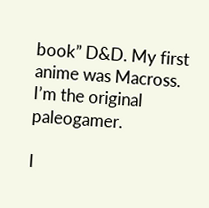book” D&D. My first anime was Macross. I’m the original paleogamer.

I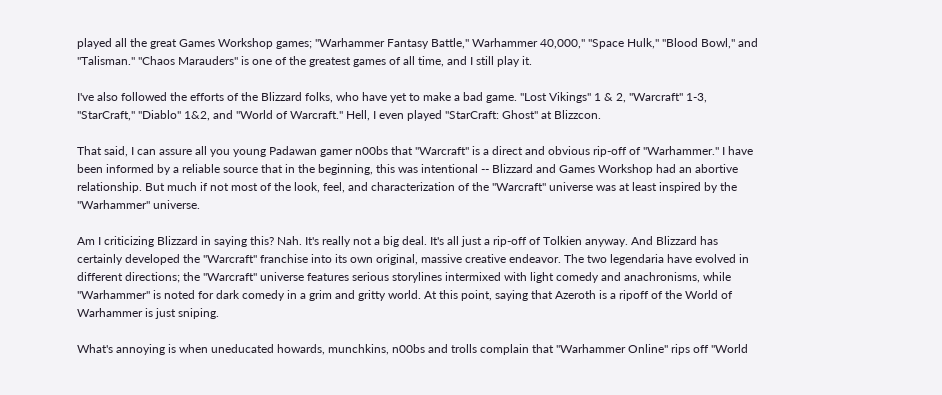played all the great Games Workshop games; "Warhammer Fantasy Battle," Warhammer 40,000," "Space Hulk," "Blood Bowl," and "Talisman." "Chaos Marauders" is one of the greatest games of all time, and I still play it.

I've also followed the efforts of the Blizzard folks, who have yet to make a bad game. "Lost Vikings" 1 & 2, "Warcraft" 1-3, "StarCraft," "Diablo" 1&2, and "World of Warcraft." Hell, I even played "StarCraft: Ghost" at Blizzcon.

That said, I can assure all you young Padawan gamer n00bs that "Warcraft" is a direct and obvious rip-off of "Warhammer." I have been informed by a reliable source that in the beginning, this was intentional -- Blizzard and Games Workshop had an abortive relationship. But much if not most of the look, feel, and characterization of the "Warcraft" universe was at least inspired by the "Warhammer" universe.

Am I criticizing Blizzard in saying this? Nah. It's really not a big deal. It's all just a rip-off of Tolkien anyway. And Blizzard has certainly developed the "Warcraft" franchise into its own original, massive creative endeavor. The two legendaria have evolved in different directions; the "Warcraft" universe features serious storylines intermixed with light comedy and anachronisms, while "Warhammer" is noted for dark comedy in a grim and gritty world. At this point, saying that Azeroth is a ripoff of the World of Warhammer is just sniping.

What's annoying is when uneducated howards, munchkins, n00bs and trolls complain that "Warhammer Online" rips off "World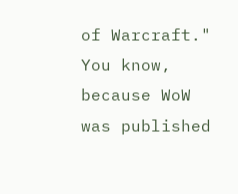of Warcraft." You know, because WoW was published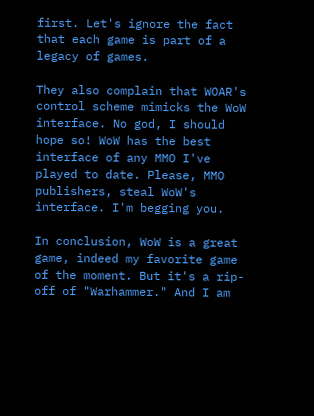first. Let's ignore the fact that each game is part of a legacy of games.

They also complain that WOAR's control scheme mimicks the WoW interface. No god, I should hope so! WoW has the best interface of any MMO I've played to date. Please, MMO publishers, steal WoW's interface. I'm begging you.

In conclusion, WoW is a great game, indeed my favorite game of the moment. But it's a rip-off of "Warhammer." And I am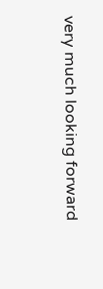very much looking forward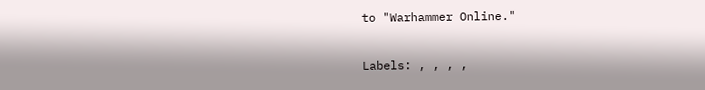to "Warhammer Online."

Labels: , , , ,